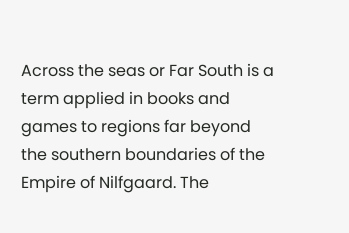Across the seas or Far South is a term applied in books and games to regions far beyond the southern boundaries of the Empire of Nilfgaard. The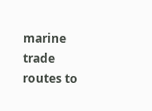marine trade routes to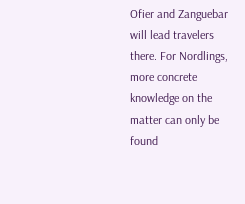Ofier and Zanguebar will lead travelers there. For Nordlings, more concrete knowledge on the matter can only be found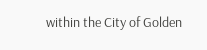within the City of Golden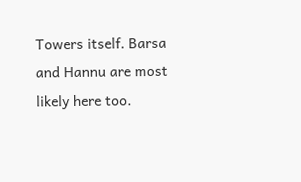Towers itself. Barsa and Hannu are most likely here too.